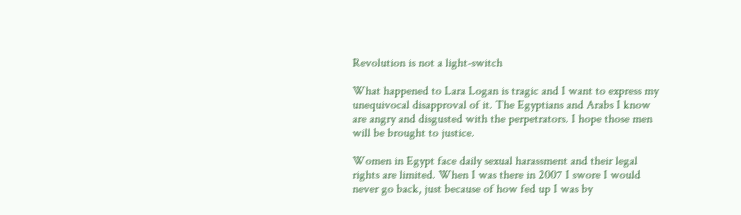Revolution is not a light-switch

What happened to Lara Logan is tragic and I want to express my unequivocal disapproval of it. The Egyptians and Arabs I know are angry and disgusted with the perpetrators. I hope those men will be brought to justice.

Women in Egypt face daily sexual harassment and their legal rights are limited. When I was there in 2007 I swore I would never go back, just because of how fed up I was by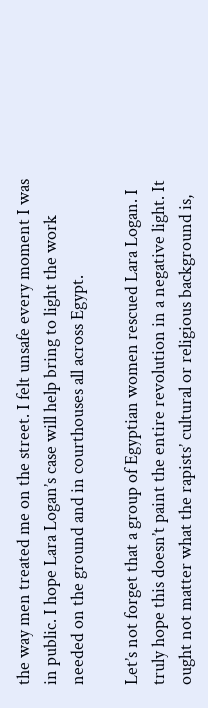the way men treated me on the street. I felt unsafe every moment I was in public. I hope Lara Logan’s case will help bring to light the work needed on the ground and in courthouses all across Egypt.

Let’s not forget that a group of Egyptian women rescued Lara Logan. I truly hope this doesn’t paint the entire revolution in a negative light. It ought not matter what the rapists’ cultural or religious background is,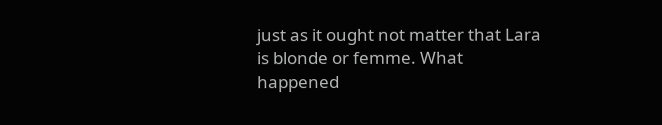just as it ought not matter that Lara is blonde or femme. What happened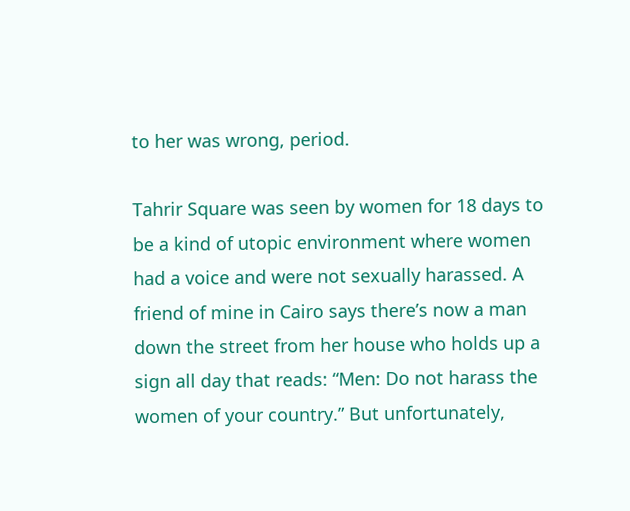to her was wrong, period.

Tahrir Square was seen by women for 18 days to be a kind of utopic environment where women had a voice and were not sexually harassed. A friend of mine in Cairo says there’s now a man down the street from her house who holds up a sign all day that reads: “Men: Do not harass the women of your country.” But unfortunately,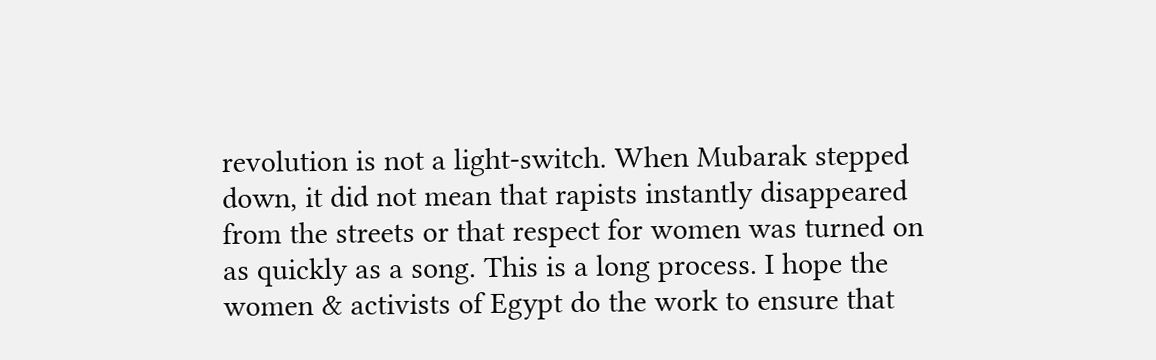revolution is not a light-switch. When Mubarak stepped down, it did not mean that rapists instantly disappeared from the streets or that respect for women was turned on as quickly as a song. This is a long process. I hope the women & activists of Egypt do the work to ensure that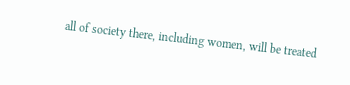all of society there, including women, will be treated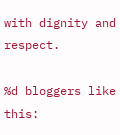with dignity and respect.

%d bloggers like this: